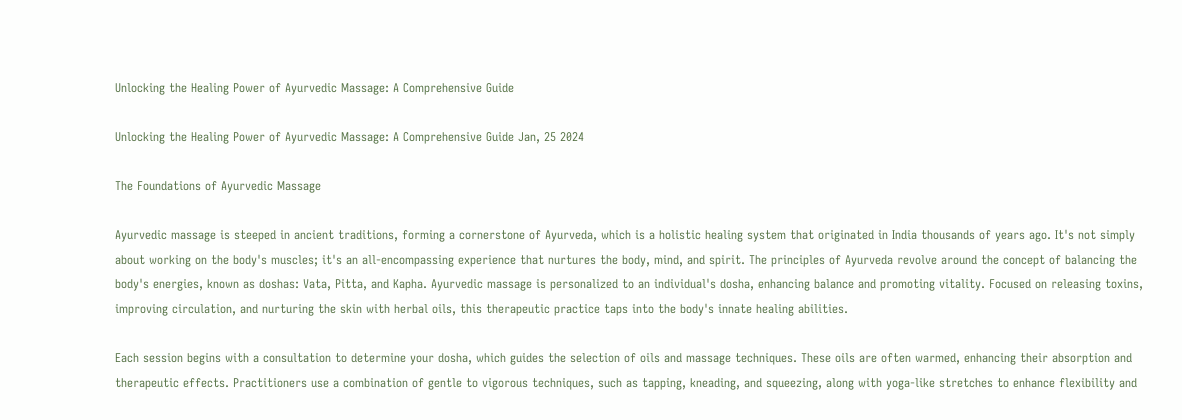Unlocking the Healing Power of Ayurvedic Massage: A Comprehensive Guide

Unlocking the Healing Power of Ayurvedic Massage: A Comprehensive Guide Jan, 25 2024

The Foundations of Ayurvedic Massage

Ayurvedic massage is steeped in ancient traditions, forming a cornerstone of Ayurveda, which is a holistic healing system that originated in India thousands of years ago. It's not simply about working on the body's muscles; it's an all-encompassing experience that nurtures the body, mind, and spirit. The principles of Ayurveda revolve around the concept of balancing the body's energies, known as doshas: Vata, Pitta, and Kapha. Ayurvedic massage is personalized to an individual's dosha, enhancing balance and promoting vitality. Focused on releasing toxins, improving circulation, and nurturing the skin with herbal oils, this therapeutic practice taps into the body's innate healing abilities.

Each session begins with a consultation to determine your dosha, which guides the selection of oils and massage techniques. These oils are often warmed, enhancing their absorption and therapeutic effects. Practitioners use a combination of gentle to vigorous techniques, such as tapping, kneading, and squeezing, along with yoga-like stretches to enhance flexibility and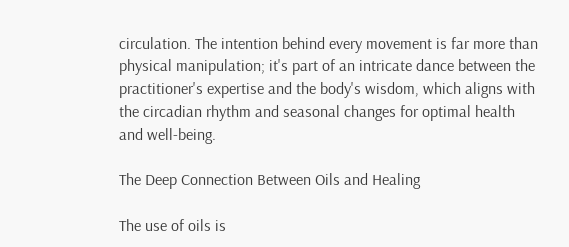circulation. The intention behind every movement is far more than physical manipulation; it's part of an intricate dance between the practitioner's expertise and the body's wisdom, which aligns with the circadian rhythm and seasonal changes for optimal health and well-being.

The Deep Connection Between Oils and Healing

The use of oils is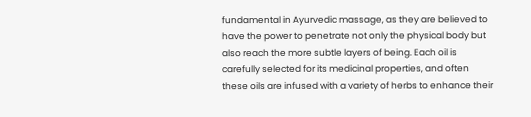fundamental in Ayurvedic massage, as they are believed to have the power to penetrate not only the physical body but also reach the more subtle layers of being. Each oil is carefully selected for its medicinal properties, and often these oils are infused with a variety of herbs to enhance their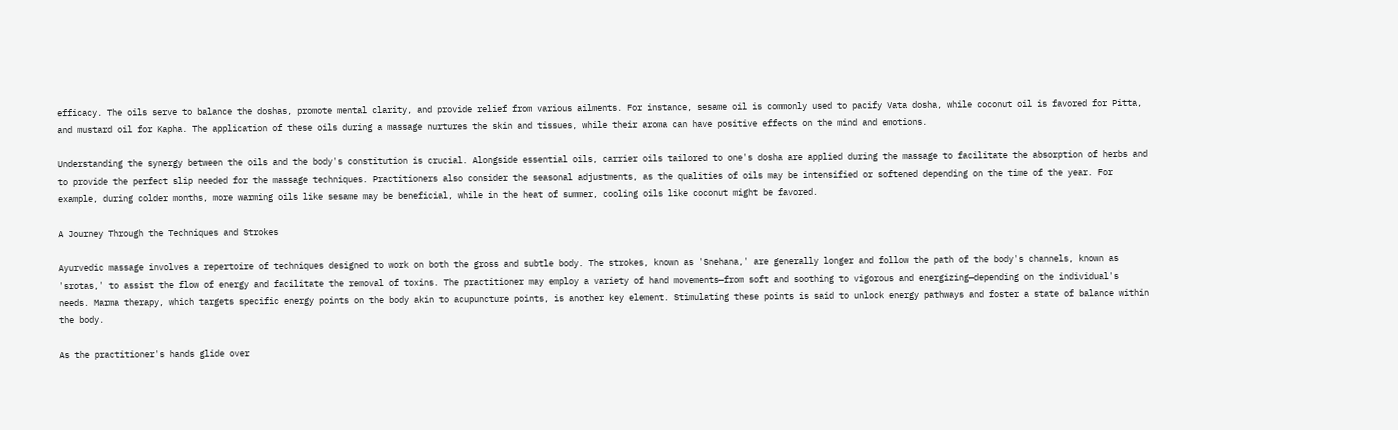efficacy. The oils serve to balance the doshas, promote mental clarity, and provide relief from various ailments. For instance, sesame oil is commonly used to pacify Vata dosha, while coconut oil is favored for Pitta, and mustard oil for Kapha. The application of these oils during a massage nurtures the skin and tissues, while their aroma can have positive effects on the mind and emotions.

Understanding the synergy between the oils and the body's constitution is crucial. Alongside essential oils, carrier oils tailored to one's dosha are applied during the massage to facilitate the absorption of herbs and to provide the perfect slip needed for the massage techniques. Practitioners also consider the seasonal adjustments, as the qualities of oils may be intensified or softened depending on the time of the year. For example, during colder months, more warming oils like sesame may be beneficial, while in the heat of summer, cooling oils like coconut might be favored.

A Journey Through the Techniques and Strokes

Ayurvedic massage involves a repertoire of techniques designed to work on both the gross and subtle body. The strokes, known as 'Snehana,' are generally longer and follow the path of the body's channels, known as 'srotas,' to assist the flow of energy and facilitate the removal of toxins. The practitioner may employ a variety of hand movements—from soft and soothing to vigorous and energizing—depending on the individual's needs. Marma therapy, which targets specific energy points on the body akin to acupuncture points, is another key element. Stimulating these points is said to unlock energy pathways and foster a state of balance within the body.

As the practitioner's hands glide over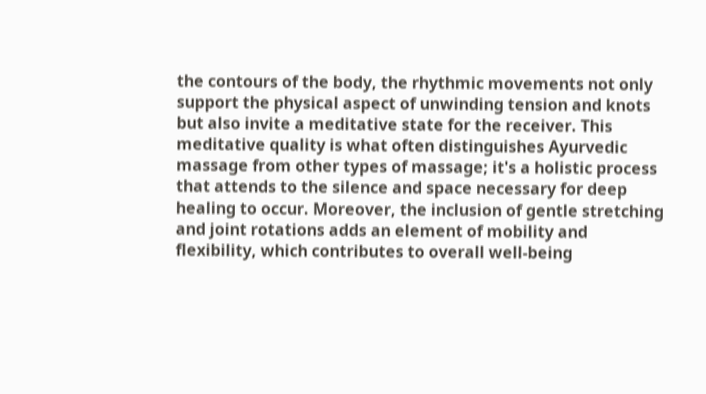the contours of the body, the rhythmic movements not only support the physical aspect of unwinding tension and knots but also invite a meditative state for the receiver. This meditative quality is what often distinguishes Ayurvedic massage from other types of massage; it's a holistic process that attends to the silence and space necessary for deep healing to occur. Moreover, the inclusion of gentle stretching and joint rotations adds an element of mobility and flexibility, which contributes to overall well-being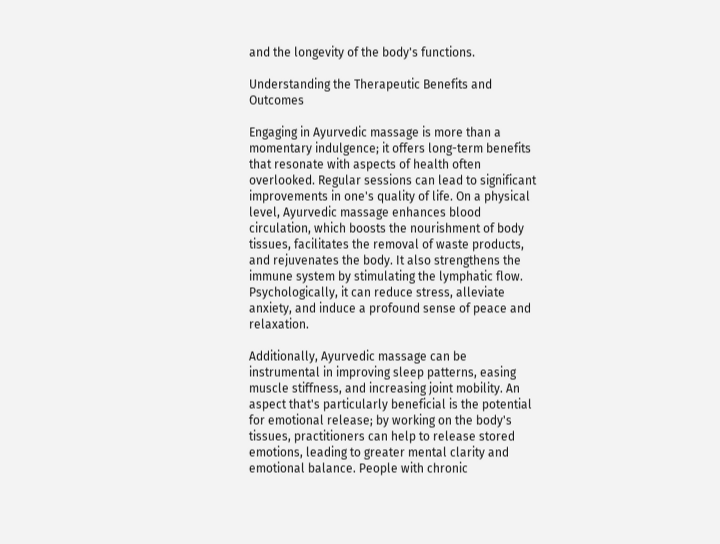and the longevity of the body's functions.

Understanding the Therapeutic Benefits and Outcomes

Engaging in Ayurvedic massage is more than a momentary indulgence; it offers long-term benefits that resonate with aspects of health often overlooked. Regular sessions can lead to significant improvements in one's quality of life. On a physical level, Ayurvedic massage enhances blood circulation, which boosts the nourishment of body tissues, facilitates the removal of waste products, and rejuvenates the body. It also strengthens the immune system by stimulating the lymphatic flow. Psychologically, it can reduce stress, alleviate anxiety, and induce a profound sense of peace and relaxation.

Additionally, Ayurvedic massage can be instrumental in improving sleep patterns, easing muscle stiffness, and increasing joint mobility. An aspect that's particularly beneficial is the potential for emotional release; by working on the body's tissues, practitioners can help to release stored emotions, leading to greater mental clarity and emotional balance. People with chronic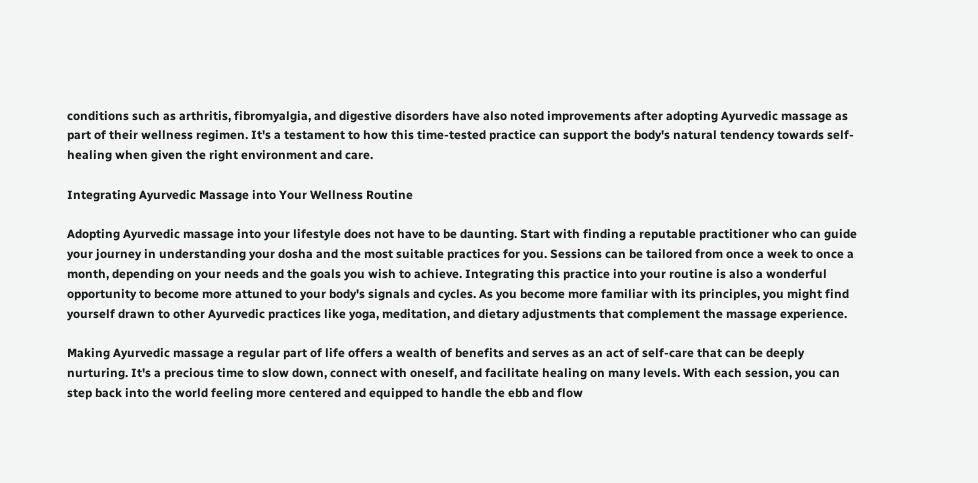conditions such as arthritis, fibromyalgia, and digestive disorders have also noted improvements after adopting Ayurvedic massage as part of their wellness regimen. It's a testament to how this time-tested practice can support the body's natural tendency towards self-healing when given the right environment and care.

Integrating Ayurvedic Massage into Your Wellness Routine

Adopting Ayurvedic massage into your lifestyle does not have to be daunting. Start with finding a reputable practitioner who can guide your journey in understanding your dosha and the most suitable practices for you. Sessions can be tailored from once a week to once a month, depending on your needs and the goals you wish to achieve. Integrating this practice into your routine is also a wonderful opportunity to become more attuned to your body's signals and cycles. As you become more familiar with its principles, you might find yourself drawn to other Ayurvedic practices like yoga, meditation, and dietary adjustments that complement the massage experience.

Making Ayurvedic massage a regular part of life offers a wealth of benefits and serves as an act of self-care that can be deeply nurturing. It's a precious time to slow down, connect with oneself, and facilitate healing on many levels. With each session, you can step back into the world feeling more centered and equipped to handle the ebb and flow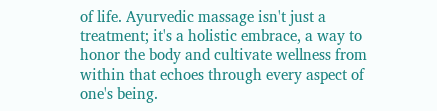of life. Ayurvedic massage isn't just a treatment; it's a holistic embrace, a way to honor the body and cultivate wellness from within that echoes through every aspect of one's being.